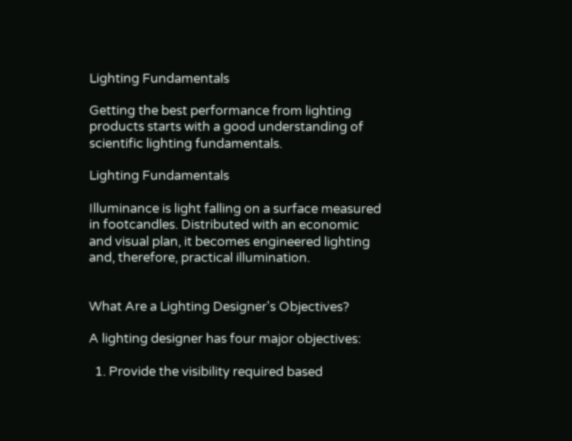Lighting Fundamentals

Getting the best performance from lighting products starts with a good understanding of scientific lighting fundamentals.

Lighting Fundamentals

Illuminance is light falling on a surface measured in footcandles. Distributed with an economic and visual plan, it becomes engineered lighting and, therefore, practical illumination.


What Are a Lighting Designer's Objectives?

A lighting designer has four major objectives:

  1. Provide the visibility required based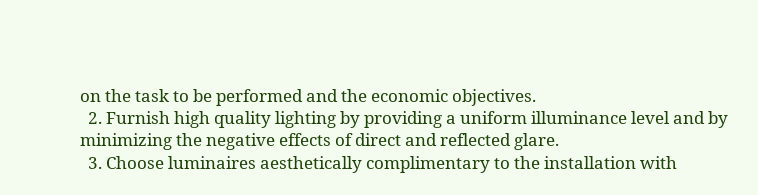on the task to be performed and the economic objectives.
  2. Furnish high quality lighting by providing a uniform illuminance level and by minimizing the negative effects of direct and reflected glare.
  3. Choose luminaires aesthetically complimentary to the installation with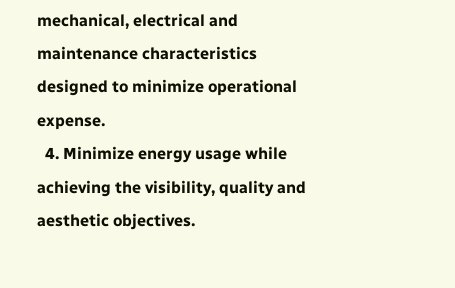mechanical, electrical and maintenance characteristics designed to minimize operational expense.
  4. Minimize energy usage while achieving the visibility, quality and aesthetic objectives.